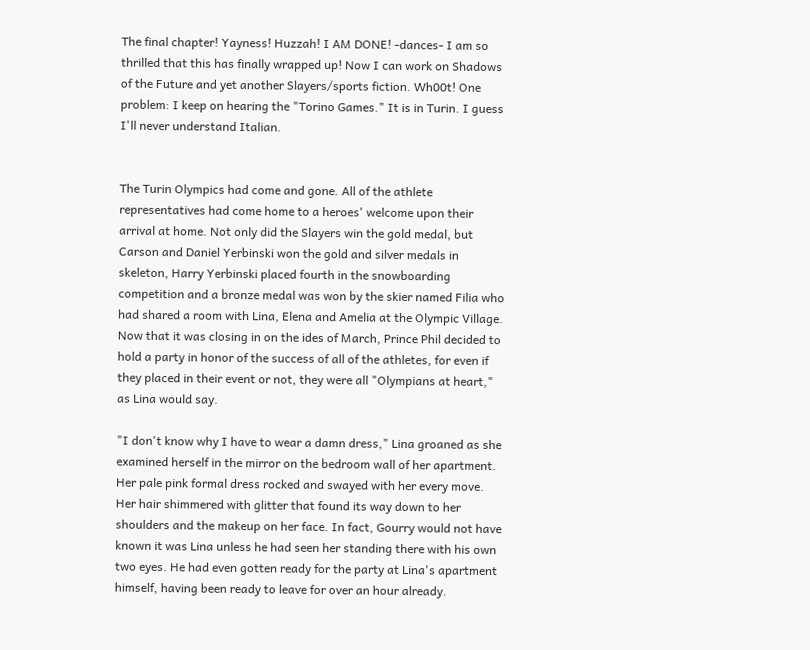The final chapter! Yayness! Huzzah! I AM DONE! -dances- I am so thrilled that this has finally wrapped up! Now I can work on Shadows of the Future and yet another Slayers/sports fiction. Wh00t! One problem: I keep on hearing the "Torino Games." It is in Turin. I guess I'll never understand Italian.


The Turin Olympics had come and gone. All of the athlete representatives had come home to a heroes' welcome upon their arrival at home. Not only did the Slayers win the gold medal, but Carson and Daniel Yerbinski won the gold and silver medals in skeleton, Harry Yerbinski placed fourth in the snowboarding competition and a bronze medal was won by the skier named Filia who had shared a room with Lina, Elena and Amelia at the Olympic Village. Now that it was closing in on the ides of March, Prince Phil decided to hold a party in honor of the success of all of the athletes, for even if they placed in their event or not, they were all "Olympians at heart," as Lina would say.

"I don't know why I have to wear a damn dress," Lina groaned as she examined herself in the mirror on the bedroom wall of her apartment. Her pale pink formal dress rocked and swayed with her every move. Her hair shimmered with glitter that found its way down to her shoulders and the makeup on her face. In fact, Gourry would not have known it was Lina unless he had seen her standing there with his own two eyes. He had even gotten ready for the party at Lina's apartment himself, having been ready to leave for over an hour already.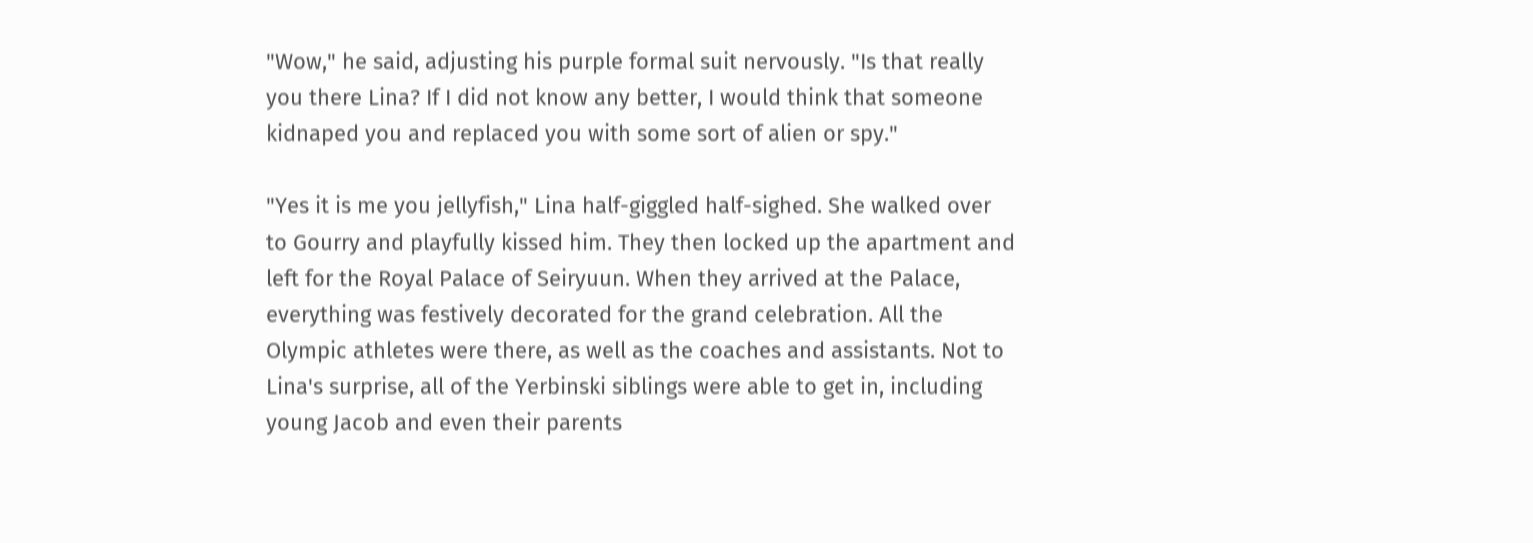"Wow," he said, adjusting his purple formal suit nervously. "Is that really you there Lina? If I did not know any better, I would think that someone kidnaped you and replaced you with some sort of alien or spy."

"Yes it is me you jellyfish," Lina half-giggled half-sighed. She walked over to Gourry and playfully kissed him. They then locked up the apartment and left for the Royal Palace of Seiryuun. When they arrived at the Palace, everything was festively decorated for the grand celebration. All the Olympic athletes were there, as well as the coaches and assistants. Not to Lina's surprise, all of the Yerbinski siblings were able to get in, including young Jacob and even their parents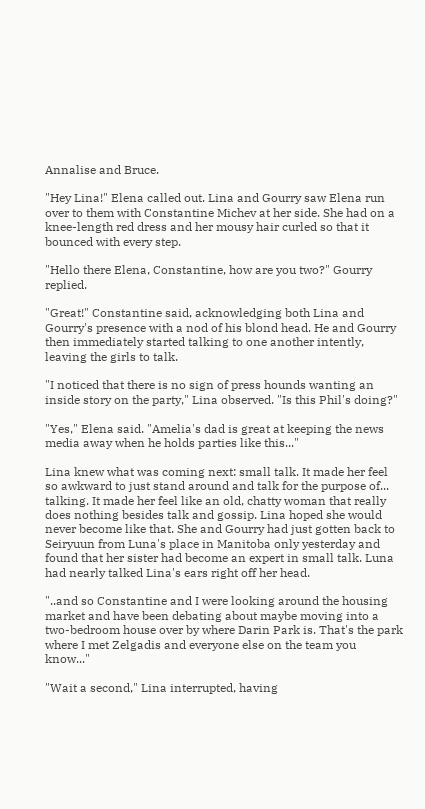Annalise and Bruce.

"Hey Lina!" Elena called out. Lina and Gourry saw Elena run over to them with Constantine Michev at her side. She had on a knee-length red dress and her mousy hair curled so that it bounced with every step.

"Hello there Elena, Constantine, how are you two?" Gourry replied.

"Great!" Constantine said, acknowledging both Lina and Gourry's presence with a nod of his blond head. He and Gourry then immediately started talking to one another intently, leaving the girls to talk.

"I noticed that there is no sign of press hounds wanting an inside story on the party," Lina observed. "Is this Phil's doing?"

"Yes," Elena said. "Amelia's dad is great at keeping the news media away when he holds parties like this..."

Lina knew what was coming next: small talk. It made her feel so awkward to just stand around and talk for the purpose of... talking. It made her feel like an old, chatty woman that really does nothing besides talk and gossip. Lina hoped she would never become like that. She and Gourry had just gotten back to Seiryuun from Luna's place in Manitoba only yesterday and found that her sister had become an expert in small talk. Luna had nearly talked Lina's ears right off her head.

"..and so Constantine and I were looking around the housing market and have been debating about maybe moving into a two-bedroom house over by where Darin Park is. That's the park where I met Zelgadis and everyone else on the team you know..."

"Wait a second," Lina interrupted, having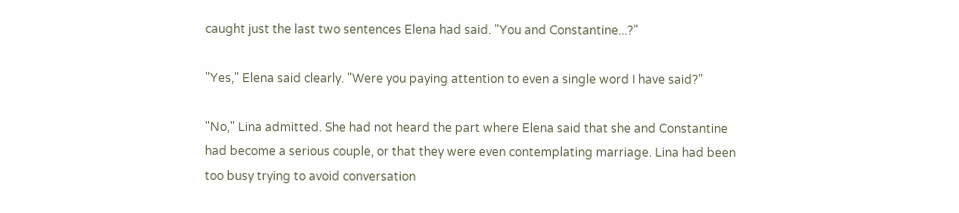caught just the last two sentences Elena had said. "You and Constantine...?"

"Yes," Elena said clearly. "Were you paying attention to even a single word I have said?"

"No," Lina admitted. She had not heard the part where Elena said that she and Constantine had become a serious couple, or that they were even contemplating marriage. Lina had been too busy trying to avoid conversation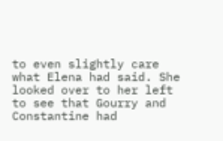to even slightly care what Elena had said. She looked over to her left to see that Gourry and Constantine had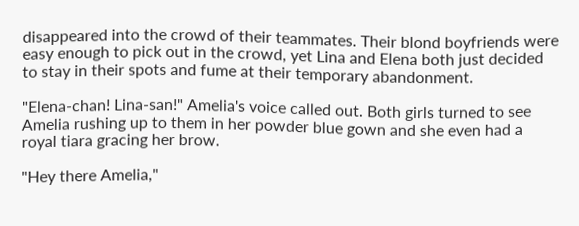disappeared into the crowd of their teammates. Their blond boyfriends were easy enough to pick out in the crowd, yet Lina and Elena both just decided to stay in their spots and fume at their temporary abandonment.

"Elena-chan! Lina-san!" Amelia's voice called out. Both girls turned to see Amelia rushing up to them in her powder blue gown and she even had a royal tiara gracing her brow.

"Hey there Amelia,"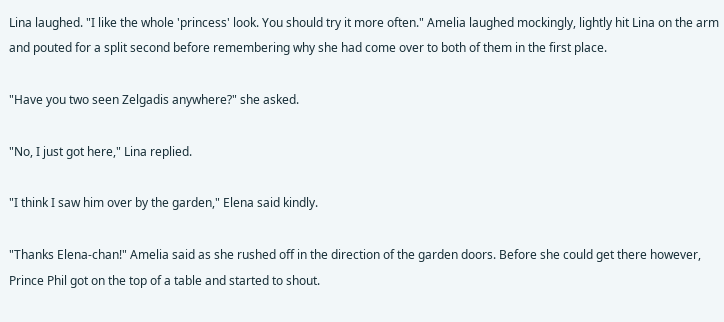Lina laughed. "I like the whole 'princess' look. You should try it more often." Amelia laughed mockingly, lightly hit Lina on the arm and pouted for a split second before remembering why she had come over to both of them in the first place.

"Have you two seen Zelgadis anywhere?" she asked.

"No, I just got here," Lina replied.

"I think I saw him over by the garden," Elena said kindly.

"Thanks Elena-chan!" Amelia said as she rushed off in the direction of the garden doors. Before she could get there however, Prince Phil got on the top of a table and started to shout.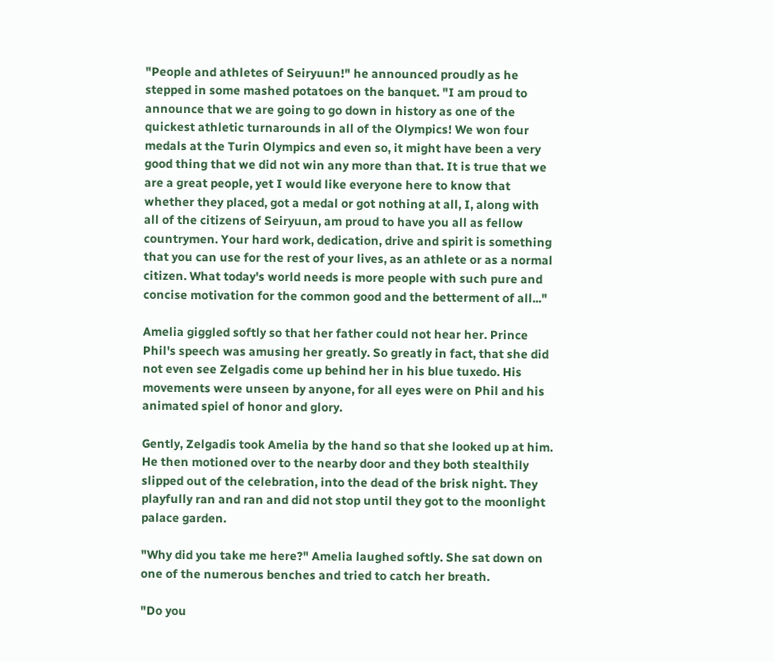"People and athletes of Seiryuun!" he announced proudly as he stepped in some mashed potatoes on the banquet. "I am proud to announce that we are going to go down in history as one of the quickest athletic turnarounds in all of the Olympics! We won four medals at the Turin Olympics and even so, it might have been a very good thing that we did not win any more than that. It is true that we are a great people, yet I would like everyone here to know that whether they placed, got a medal or got nothing at all, I, along with all of the citizens of Seiryuun, am proud to have you all as fellow countrymen. Your hard work, dedication, drive and spirit is something that you can use for the rest of your lives, as an athlete or as a normal citizen. What today's world needs is more people with such pure and concise motivation for the common good and the betterment of all..."

Amelia giggled softly so that her father could not hear her. Prince Phil's speech was amusing her greatly. So greatly in fact, that she did not even see Zelgadis come up behind her in his blue tuxedo. His movements were unseen by anyone, for all eyes were on Phil and his animated spiel of honor and glory.

Gently, Zelgadis took Amelia by the hand so that she looked up at him. He then motioned over to the nearby door and they both stealthily slipped out of the celebration, into the dead of the brisk night. They playfully ran and ran and did not stop until they got to the moonlight palace garden.

"Why did you take me here?" Amelia laughed softly. She sat down on one of the numerous benches and tried to catch her breath.

"Do you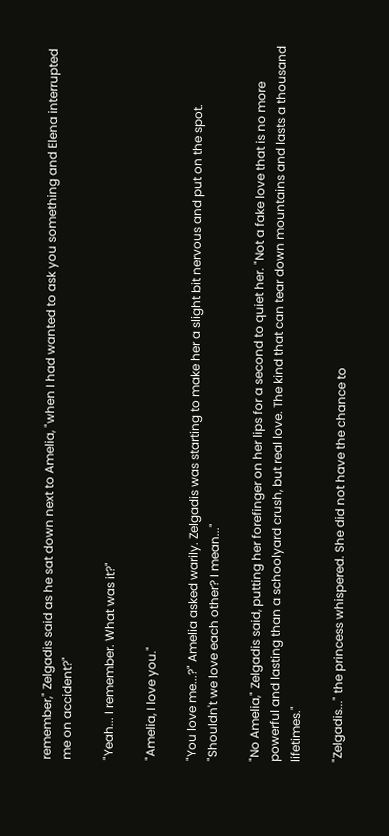remember," Zelgadis said as he sat down next to Amelia, "when I had wanted to ask you something and Elena interrupted me on accident?"

"Yeah... I remember. What was it?"

"Amelia, I love you."

"You love me...?" Amelia asked warily. Zelgadis was starting to make her a slight bit nervous and put on the spot. "Shouldn't we love each other? I mean..."

"No Amelia," Zelgadis said, putting her forefinger on her lips for a second to quiet her. "Not a fake love that is no more powerful and lasting than a schoolyard crush, but real love. The kind that can tear down mountains and lasts a thousand lifetimes."

"Zelgadis..." the princess whispered. She did not have the chance to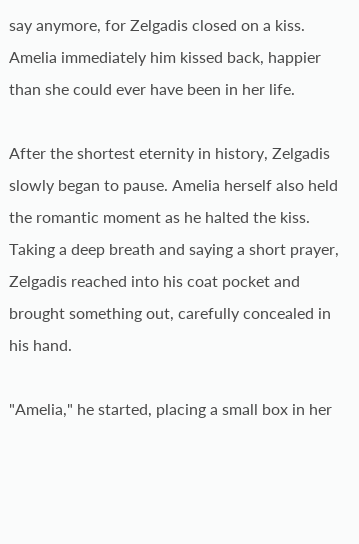say anymore, for Zelgadis closed on a kiss. Amelia immediately him kissed back, happier than she could ever have been in her life.

After the shortest eternity in history, Zelgadis slowly began to pause. Amelia herself also held the romantic moment as he halted the kiss. Taking a deep breath and saying a short prayer, Zelgadis reached into his coat pocket and brought something out, carefully concealed in his hand.

"Amelia," he started, placing a small box in her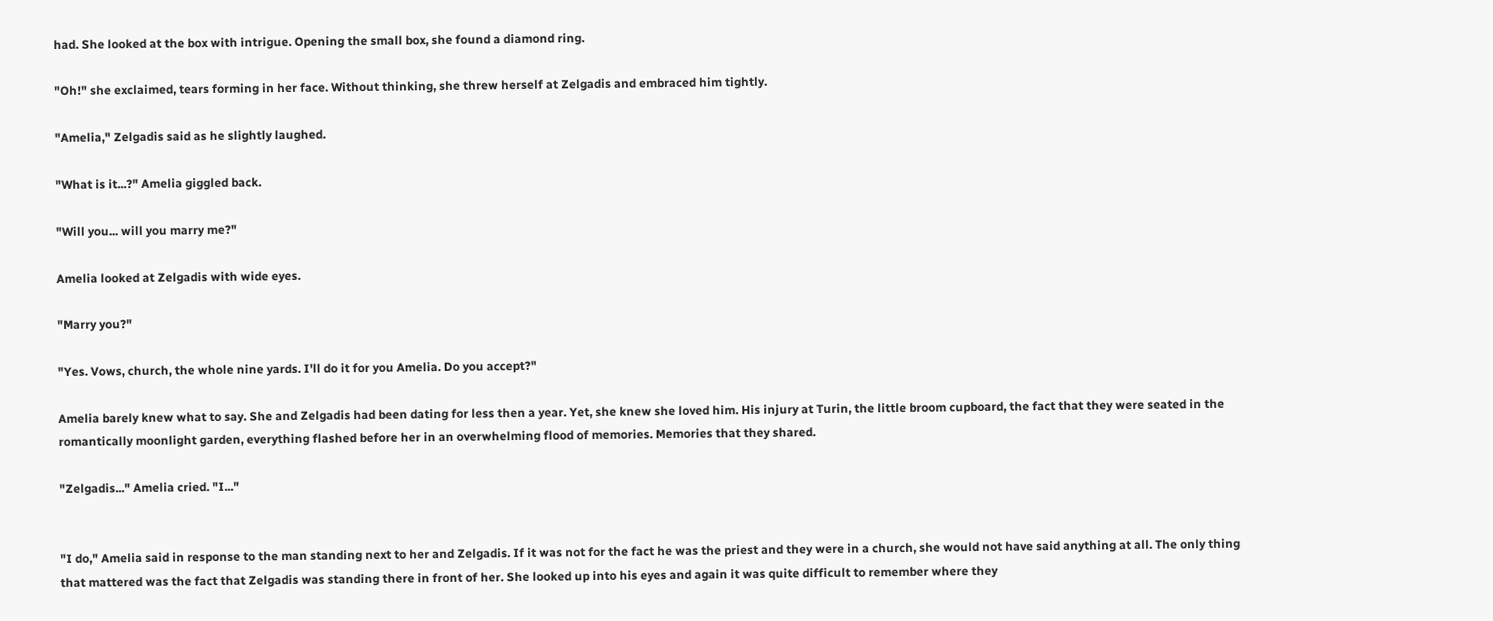had. She looked at the box with intrigue. Opening the small box, she found a diamond ring.

"Oh!" she exclaimed, tears forming in her face. Without thinking, she threw herself at Zelgadis and embraced him tightly.

"Amelia," Zelgadis said as he slightly laughed.

"What is it...?" Amelia giggled back.

"Will you... will you marry me?"

Amelia looked at Zelgadis with wide eyes.

"Marry you?"

"Yes. Vows, church, the whole nine yards. I'll do it for you Amelia. Do you accept?"

Amelia barely knew what to say. She and Zelgadis had been dating for less then a year. Yet, she knew she loved him. His injury at Turin, the little broom cupboard, the fact that they were seated in the romantically moonlight garden, everything flashed before her in an overwhelming flood of memories. Memories that they shared.

"Zelgadis..." Amelia cried. "I..."


"I do," Amelia said in response to the man standing next to her and Zelgadis. If it was not for the fact he was the priest and they were in a church, she would not have said anything at all. The only thing that mattered was the fact that Zelgadis was standing there in front of her. She looked up into his eyes and again it was quite difficult to remember where they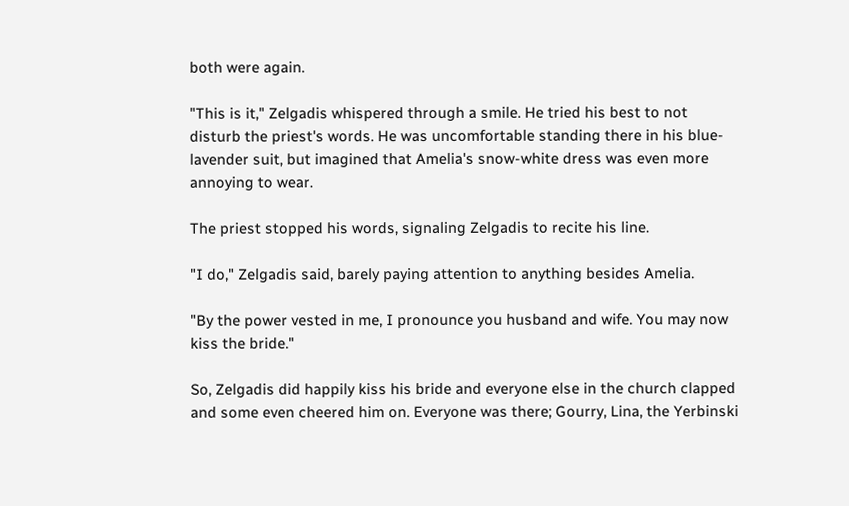both were again.

"This is it," Zelgadis whispered through a smile. He tried his best to not disturb the priest's words. He was uncomfortable standing there in his blue-lavender suit, but imagined that Amelia's snow-white dress was even more annoying to wear.

The priest stopped his words, signaling Zelgadis to recite his line.

"I do," Zelgadis said, barely paying attention to anything besides Amelia.

"By the power vested in me, I pronounce you husband and wife. You may now kiss the bride."

So, Zelgadis did happily kiss his bride and everyone else in the church clapped and some even cheered him on. Everyone was there; Gourry, Lina, the Yerbinski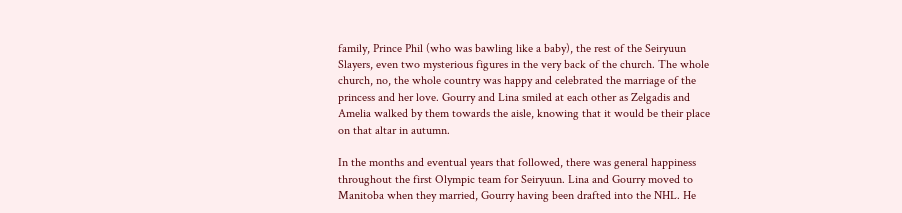family, Prince Phil (who was bawling like a baby), the rest of the Seiryuun Slayers, even two mysterious figures in the very back of the church. The whole church, no, the whole country was happy and celebrated the marriage of the princess and her love. Gourry and Lina smiled at each other as Zelgadis and Amelia walked by them towards the aisle, knowing that it would be their place on that altar in autumn.

In the months and eventual years that followed, there was general happiness throughout the first Olympic team for Seiryuun. Lina and Gourry moved to Manitoba when they married, Gourry having been drafted into the NHL. He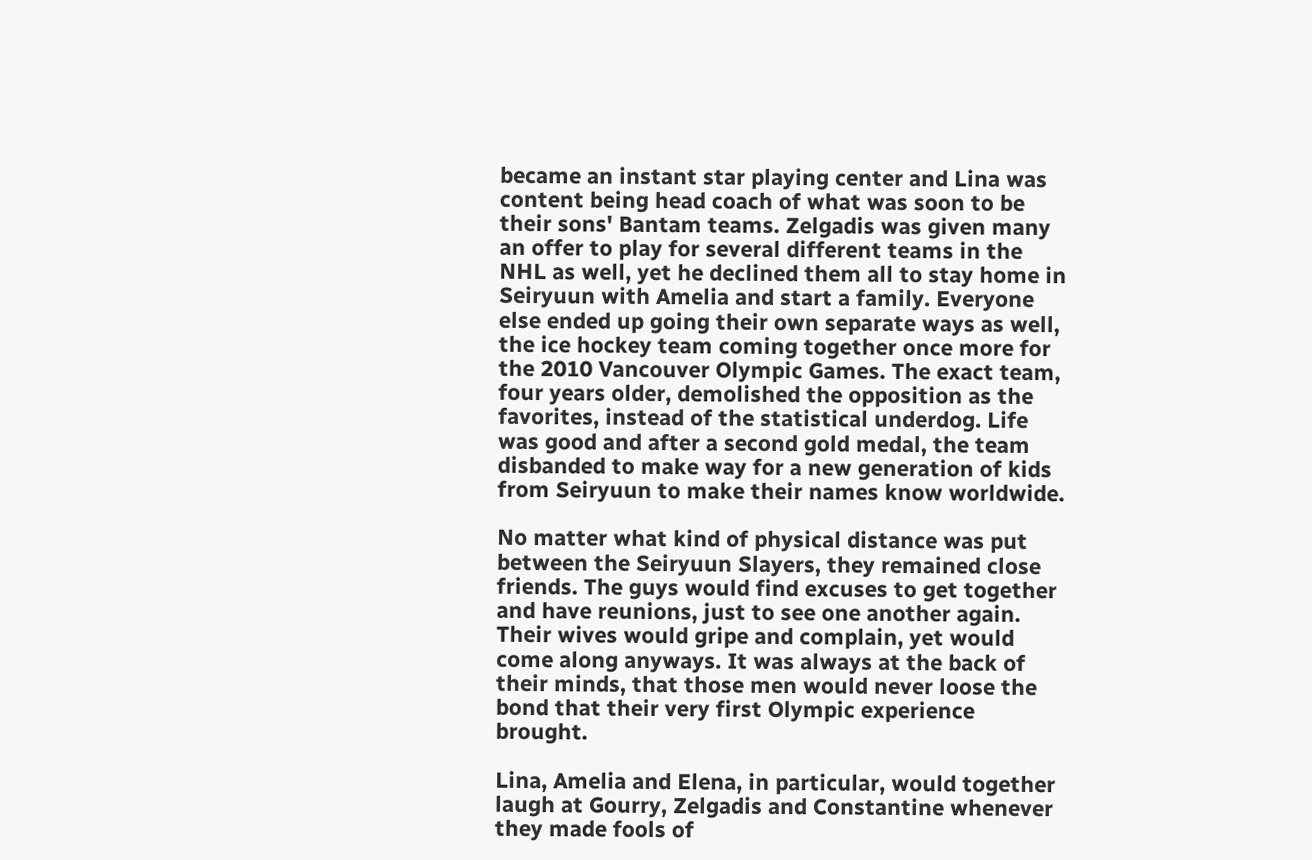became an instant star playing center and Lina was content being head coach of what was soon to be their sons' Bantam teams. Zelgadis was given many an offer to play for several different teams in the NHL as well, yet he declined them all to stay home in Seiryuun with Amelia and start a family. Everyone else ended up going their own separate ways as well, the ice hockey team coming together once more for the 2010 Vancouver Olympic Games. The exact team, four years older, demolished the opposition as the favorites, instead of the statistical underdog. Life was good and after a second gold medal, the team disbanded to make way for a new generation of kids from Seiryuun to make their names know worldwide.

No matter what kind of physical distance was put between the Seiryuun Slayers, they remained close friends. The guys would find excuses to get together and have reunions, just to see one another again. Their wives would gripe and complain, yet would come along anyways. It was always at the back of their minds, that those men would never loose the bond that their very first Olympic experience brought.

Lina, Amelia and Elena, in particular, would together laugh at Gourry, Zelgadis and Constantine whenever they made fools of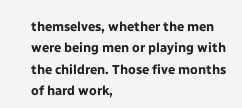themselves, whether the men were being men or playing with the children. Those five months of hard work,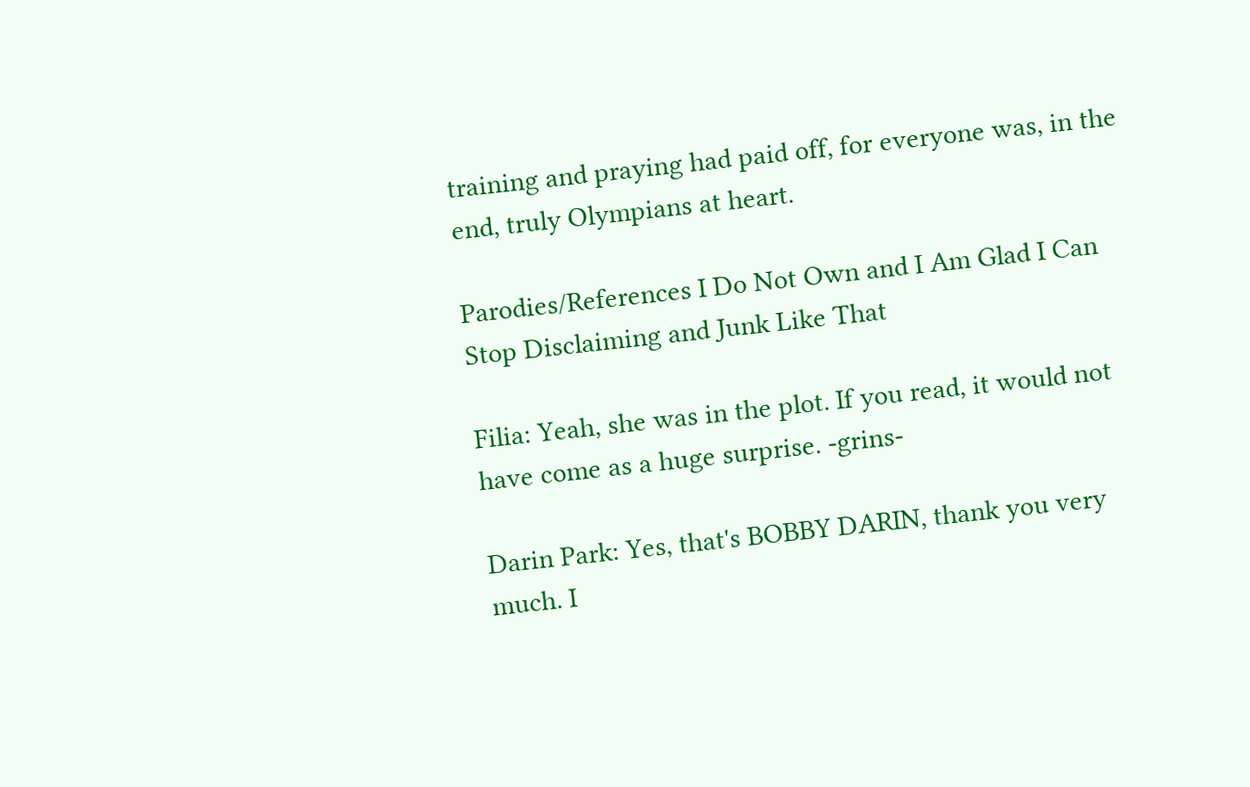training and praying had paid off, for everyone was, in the end, truly Olympians at heart.

Parodies/References I Do Not Own and I Am Glad I Can Stop Disclaiming and Junk Like That

Filia: Yeah, she was in the plot. If you read, it would not have come as a huge surprise. -grins-

Darin Park: Yes, that's BOBBY DARIN, thank you very much. I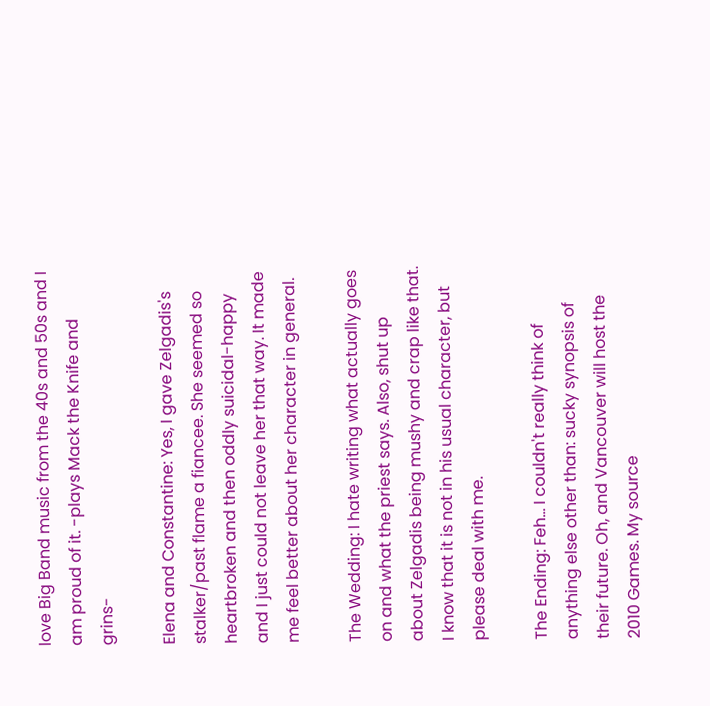love Big Band music from the 40s and 50s and I am proud of it. -plays Mack the Knife and grins-

Elena and Constantine: Yes, I gave Zelgadis's stalker/past flame a fiancee. She seemed so heartbroken and then oddly suicidal-happy and I just could not leave her that way. It made me feel better about her character in general.

The Wedding: I hate writing what actually goes on and what the priest says. Also, shut up about Zelgadis being mushy and crap like that. I know that it is not in his usual character, but please deal with me.

The Ending: Feh... I couldn't really think of anything else other than: sucky synopsis of their future. Oh, and Vancouver will host the 2010 Games. My source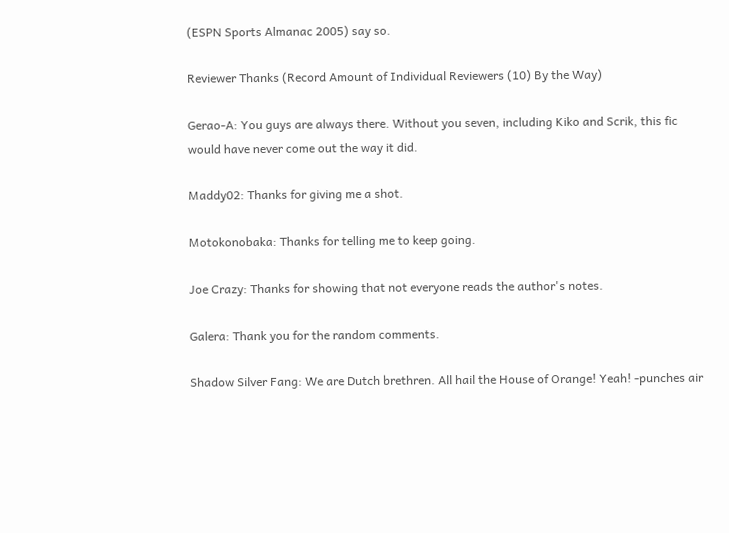(ESPN Sports Almanac 2005) say so.

Reviewer Thanks (Record Amount of Individual Reviewers (10) By the Way)

Gerao-A: You guys are always there. Without you seven, including Kiko and Scrik, this fic would have never come out the way it did.

Maddy02: Thanks for giving me a shot.

Motokonobaka: Thanks for telling me to keep going.

Joe Crazy: Thanks for showing that not everyone reads the author's notes.

Galera: Thank you for the random comments.

Shadow Silver Fang: We are Dutch brethren. All hail the House of Orange! Yeah! -punches air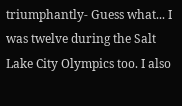triumphantly- Guess what... I was twelve during the Salt Lake City Olympics too. I also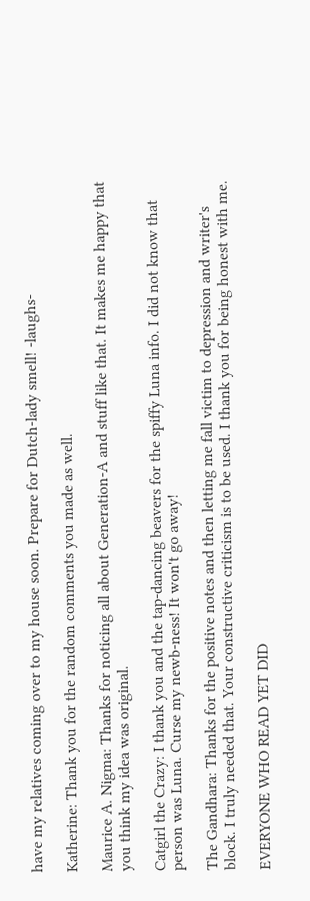have my relatives coming over to my house soon. Prepare for Dutch-lady smell! -laughs-

Katherine: Thank you for the random comments you made as well.

Maurice A. Nigma: Thanks for noticing all about Generation-A and stuff like that. It makes me happy that you think my idea was original.

Catgirl the Crazy: I thank you and the tap-dancing beavers for the spiffy Luna info. I did not know that person was Luna. Curse my newb-ness! It won't go away!

The Gandhara: Thanks for the positive notes and then letting me fall victim to depression and writer's block. I truly needed that. Your constructive criticism is to be used. I thank you for being honest with me.

EVERYONE WHO READ YET DID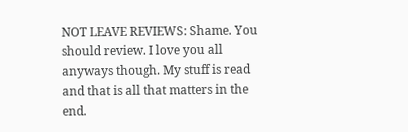NOT LEAVE REVIEWS: Shame. You should review. I love you all anyways though. My stuff is read and that is all that matters in the end.